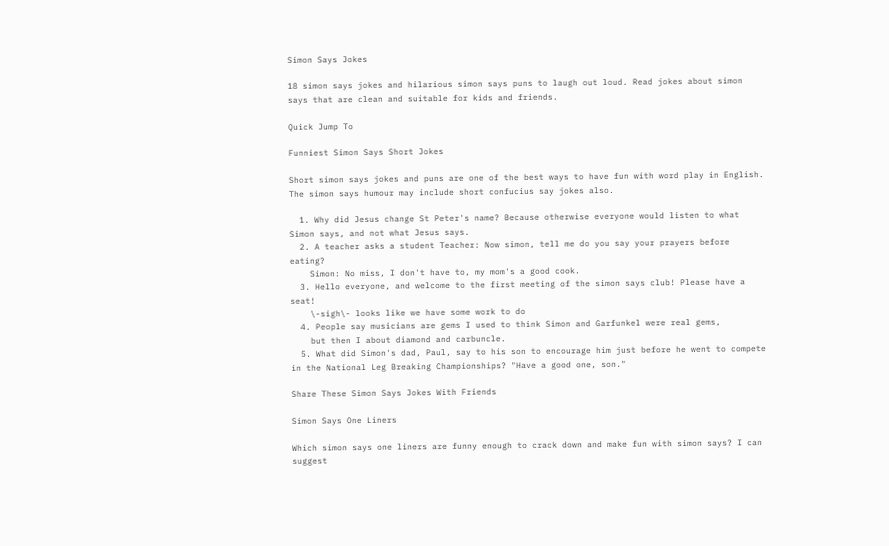Simon Says Jokes

18 simon says jokes and hilarious simon says puns to laugh out loud. Read jokes about simon says that are clean and suitable for kids and friends.

Quick Jump To

Funniest Simon Says Short Jokes

Short simon says jokes and puns are one of the best ways to have fun with word play in English. The simon says humour may include short confucius say jokes also.

  1. Why did Jesus change St Peter's name? Because otherwise everyone would listen to what Simon says, and not what Jesus says.
  2. A teacher asks a student Teacher: Now simon, tell me do you say your prayers before eating?
    Simon: No miss, I don't have to, my mom's a good cook.
  3. Hello everyone, and welcome to the first meeting of the simon says club! Please have a seat!
    \-sigh\- looks like we have some work to do
  4. People say musicians are gems I used to think Simon and Garfunkel were real gems,
    but then I about diamond and carbuncle.
  5. What did Simon's dad, Paul, say to his son to encourage him just before he went to compete in the National Leg Breaking Championships? "Have a good one, son."

Share These Simon Says Jokes With Friends

Simon Says One Liners

Which simon says one liners are funny enough to crack down and make fun with simon says? I can suggest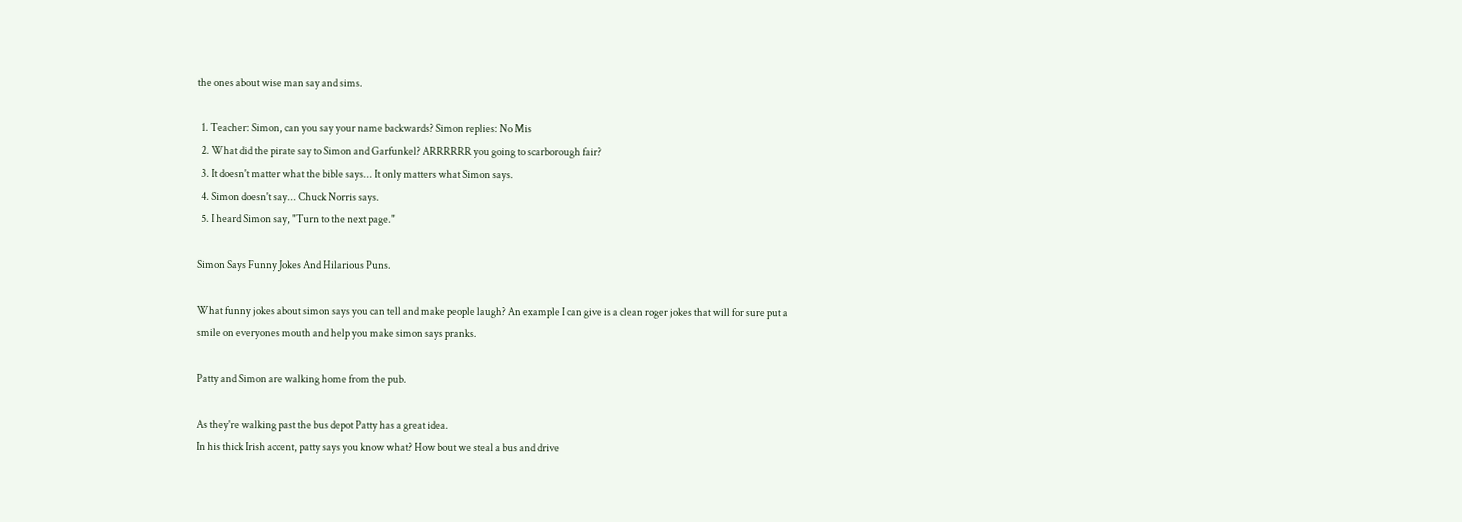the ones about wise man say and sims.

  1. Teacher: Simon, can you say your name backwards? Simon replies: No Mis
  2. What did the pirate say to Simon and Garfunkel? ARRRRRR you going to scarborough fair?
  3. It doesn't matter what the bible says... It only matters what Simon says.
  4. Simon doesn't say... Chuck Norris says.
  5. I heard Simon say, "Turn to the next page."

Simon Says Funny Jokes And Hilarious Puns.

What funny jokes about simon says you can tell and make people laugh? An example I can give is a clean roger jokes that will for sure put a smile on everyones mouth and help you make simon says pranks.

Patty and Simon are walking home from the pub.

As they're walking past the bus depot Patty has a great idea.
In his thick Irish accent, patty says you know what? How bout we steal a bus and drive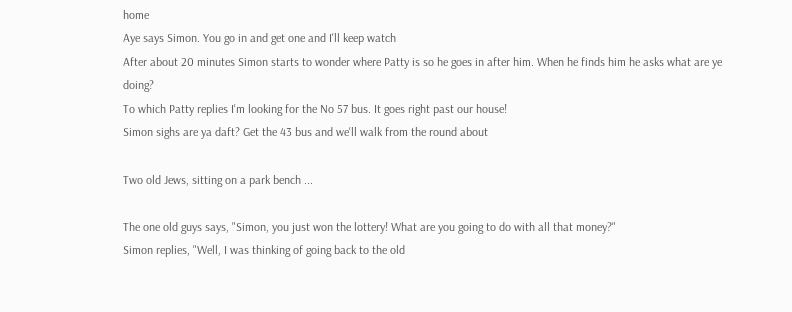home
Aye says Simon. You go in and get one and I'll keep watch
After about 20 minutes Simon starts to wonder where Patty is so he goes in after him. When he finds him he asks what are ye doing?
To which Patty replies I'm looking for the No 57 bus. It goes right past our house!
Simon sighs are ya daft? Get the 43 bus and we'll walk from the round about

Two old Jews, sitting on a park bench ...

The one old guys says, "Simon, you just won the lottery! What are you going to do with all that money?"
Simon replies, "Well, I was thinking of going back to the old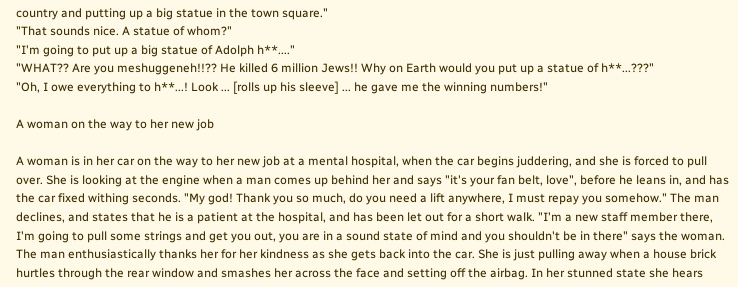country and putting up a big statue in the town square."
"That sounds nice. A statue of whom?"
"I'm going to put up a big statue of Adolph h**...."
"WHAT?? Are you meshuggeneh!!?? He killed 6 million Jews!! Why on Earth would you put up a statue of h**...???"
"Oh, I owe everything to h**...! Look ... [rolls up his sleeve] ... he gave me the winning numbers!"

A woman on the way to her new job

A woman is in her car on the way to her new job at a mental hospital, when the car begins juddering, and she is forced to pull over. She is looking at the engine when a man comes up behind her and says "it's your fan belt, love", before he leans in, and has the car fixed withing seconds. "My god! Thank you so much, do you need a lift anywhere, I must repay you somehow." The man declines, and states that he is a patient at the hospital, and has been let out for a short walk. "I'm a new staff member there, I'm going to pull some strings and get you out, you are in a sound state of mind and you shouldn't be in there" says the woman. The man enthusiastically thanks her for her kindness as she gets back into the car. She is just pulling away when a house brick hurtles through the rear window and smashes her across the face and setting off the airbag. In her stunned state she hears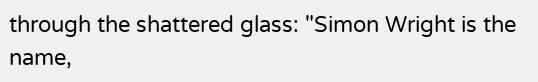through the shattered glass: "Simon Wright is the name,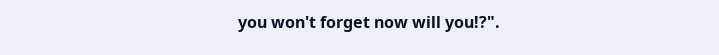you won't forget now will you!?".